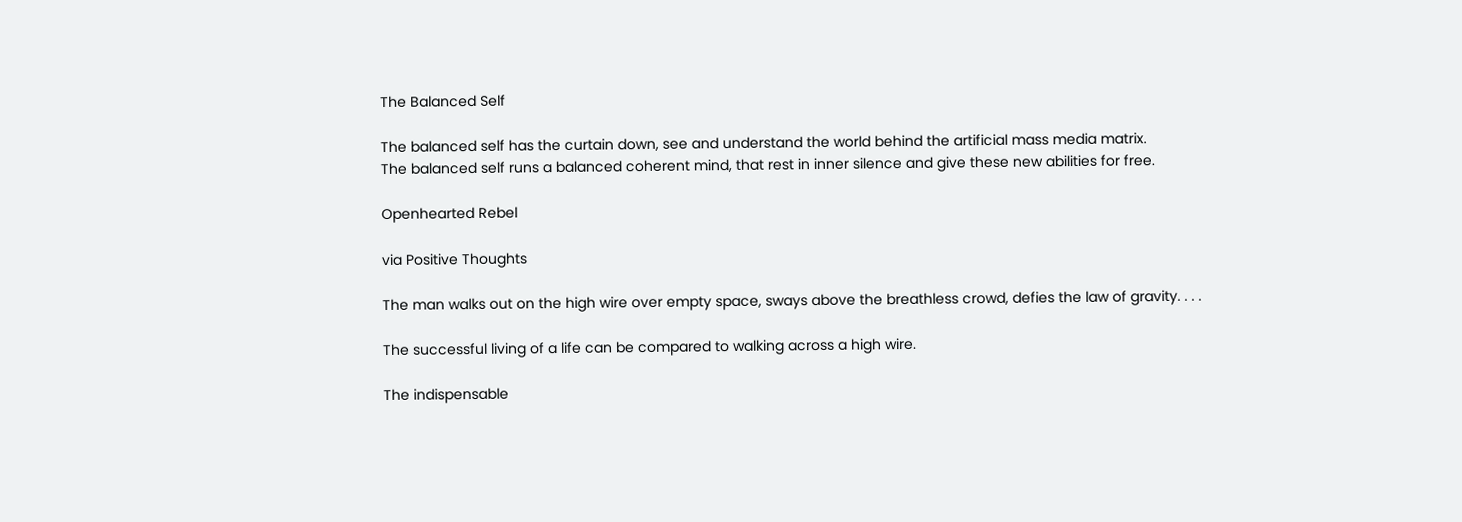The Balanced Self

The balanced self has the curtain down, see and understand the world behind the artificial mass media matrix.
The balanced self runs a balanced coherent mind, that rest in inner silence and give these new abilities for free.

Openhearted Rebel

via Positive Thoughts

The man walks out on the high wire over empty space, sways above the breathless crowd, defies the law of gravity. . . .

The successful living of a life can be compared to walking across a high wire.

The indispensable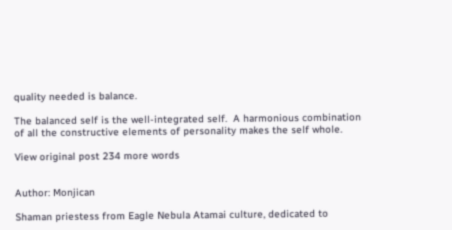quality needed is balance.

The balanced self is the well-integrated self.  A harmonious combination of all the constructive elements of personality makes the self whole.

View original post 234 more words


Author: Monjican

Shaman priestess from Eagle Nebula Atamai culture, dedicated to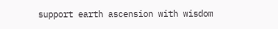support earth ascension with wisdom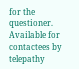for the questioner. Available for contactees by telepathy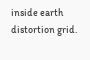inside earth distortion grid.